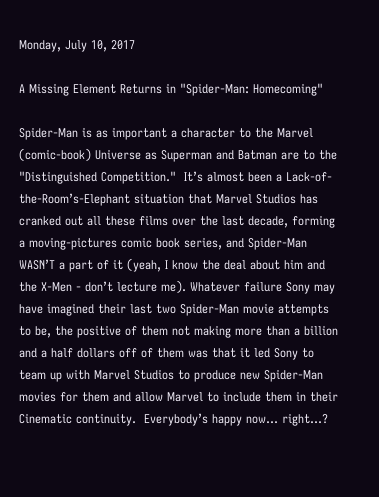Monday, July 10, 2017

A Missing Element Returns in "Spider-Man: Homecoming"

Spider-Man is as important a character to the Marvel (comic-book) Universe as Superman and Batman are to the "Distinguished Competition."  It’s almost been a Lack-of-the-Room’s-Elephant situation that Marvel Studios has cranked out all these films over the last decade, forming a moving-pictures comic book series, and Spider-Man WASN’T a part of it (yeah, I know the deal about him and the X-Men - don’t lecture me). Whatever failure Sony may have imagined their last two Spider-Man movie attempts to be, the positive of them not making more than a billion and a half dollars off of them was that it led Sony to team up with Marvel Studios to produce new Spider-Man movies for them and allow Marvel to include them in their Cinematic continuity.  Everybody’s happy now… right…?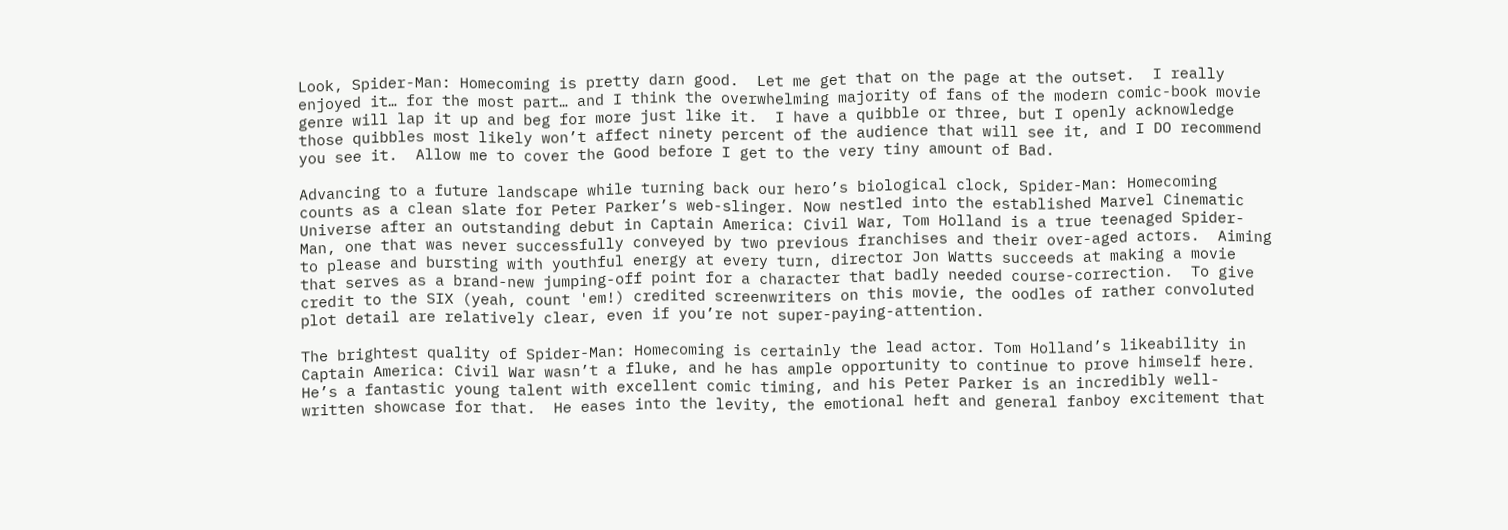Look, Spider-Man: Homecoming is pretty darn good.  Let me get that on the page at the outset.  I really enjoyed it… for the most part… and I think the overwhelming majority of fans of the modern comic-book movie genre will lap it up and beg for more just like it.  I have a quibble or three, but I openly acknowledge those quibbles most likely won’t affect ninety percent of the audience that will see it, and I DO recommend you see it.  Allow me to cover the Good before I get to the very tiny amount of Bad.

Advancing to a future landscape while turning back our hero’s biological clock, Spider-Man: Homecoming counts as a clean slate for Peter Parker’s web-slinger. Now nestled into the established Marvel Cinematic Universe after an outstanding debut in Captain America: Civil War, Tom Holland is a true teenaged Spider-Man, one that was never successfully conveyed by two previous franchises and their over-aged actors.  Aiming to please and bursting with youthful energy at every turn, director Jon Watts succeeds at making a movie that serves as a brand-new jumping-off point for a character that badly needed course-correction.  To give credit to the SIX (yeah, count 'em!) credited screenwriters on this movie, the oodles of rather convoluted plot detail are relatively clear, even if you’re not super-paying-attention.

The brightest quality of Spider-Man: Homecoming is certainly the lead actor. Tom Holland’s likeability in Captain America: Civil War wasn’t a fluke, and he has ample opportunity to continue to prove himself here.  He’s a fantastic young talent with excellent comic timing, and his Peter Parker is an incredibly well-written showcase for that.  He eases into the levity, the emotional heft and general fanboy excitement that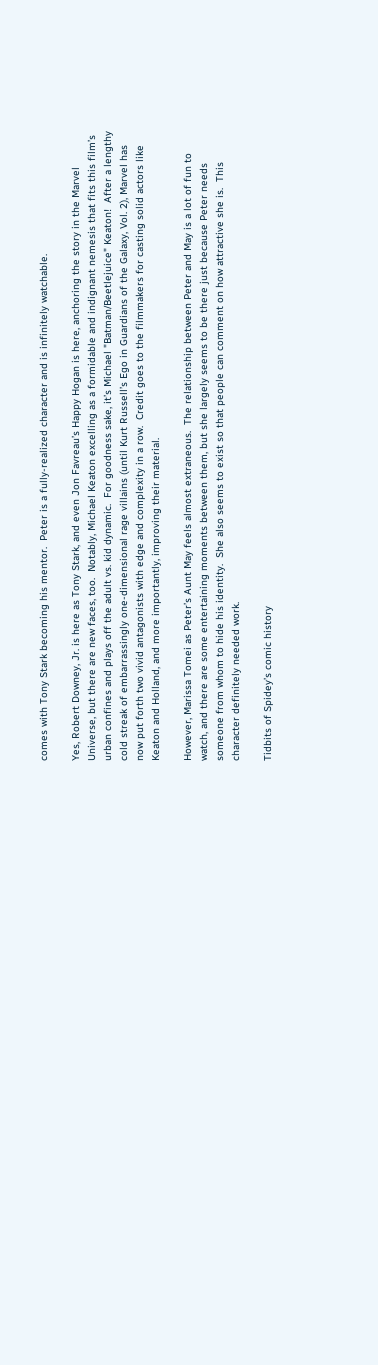comes with Tony Stark becoming his mentor.  Peter is a fully-realized character and is infinitely watchable.

Yes, Robert Downey, Jr. is here as Tony Stark, and even Jon Favreau’s Happy Hogan is here, anchoring the story in the Marvel Universe, but there are new faces, too.  Notably, Michael Keaton excelling as a formidable and indignant nemesis that fits this film’s urban confines and plays off the adult vs. kid dynamic.  For goodness sake, it’s Michael "Batman/Beetlejuice" Keaton!  After a lengthy cold streak of embarrassingly one-dimensional rage villains (until Kurt Russell’s Ego in Guardians of the Galaxy, Vol. 2), Marvel has now put forth two vivid antagonists with edge and complexity in a row.  Credit goes to the filmmakers for casting solid actors like Keaton and Holland, and more importantly, improving their material.

However, Marissa Tomei as Peter’s Aunt May feels almost extraneous.  The relationship between Peter and May is a lot of fun to watch, and there are some entertaining moments between them, but she largely seems to be there just because Peter needs someone from whom to hide his identity.  She also seems to exist so that people can comment on how attractive she is.  This character definitely needed work.

Tidbits of Spidey’s comic history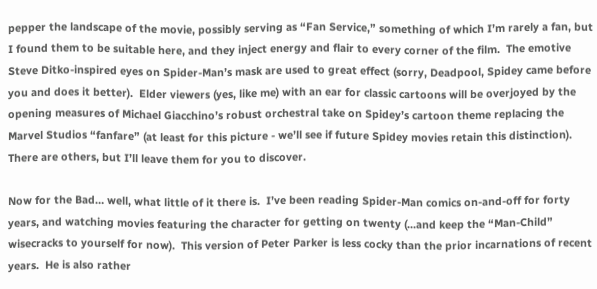pepper the landscape of the movie, possibly serving as “Fan Service,” something of which I’m rarely a fan, but I found them to be suitable here, and they inject energy and flair to every corner of the film.  The emotive Steve Ditko-inspired eyes on Spider-Man’s mask are used to great effect (sorry, Deadpool, Spidey came before you and does it better).  Elder viewers (yes, like me) with an ear for classic cartoons will be overjoyed by the opening measures of Michael Giacchino’s robust orchestral take on Spidey’s cartoon theme replacing the Marvel Studios “fanfare” (at least for this picture - we’ll see if future Spidey movies retain this distinction).  There are others, but I’ll leave them for you to discover.

Now for the Bad… well, what little of it there is.  I’ve been reading Spider-Man comics on-and-off for forty years, and watching movies featuring the character for getting on twenty (...and keep the “Man-Child” wisecracks to yourself for now).  This version of Peter Parker is less cocky than the prior incarnations of recent years.  He is also rather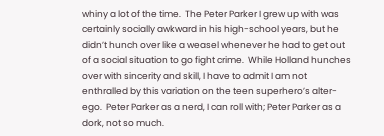whiny a lot of the time.  The Peter Parker I grew up with was certainly socially awkward in his high-school years, but he didn’t hunch over like a weasel whenever he had to get out of a social situation to go fight crime.  While Holland hunches over with sincerity and skill, I have to admit I am not enthralled by this variation on the teen superhero’s alter-ego.  Peter Parker as a nerd, I can roll with; Peter Parker as a dork, not so much.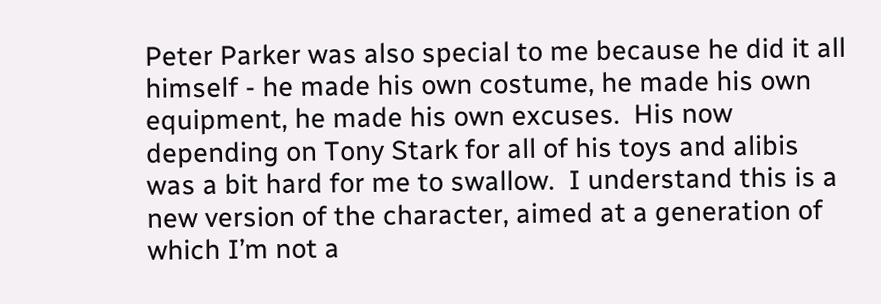Peter Parker was also special to me because he did it all himself - he made his own costume, he made his own equipment, he made his own excuses.  His now depending on Tony Stark for all of his toys and alibis was a bit hard for me to swallow.  I understand this is a new version of the character, aimed at a generation of which I’m not a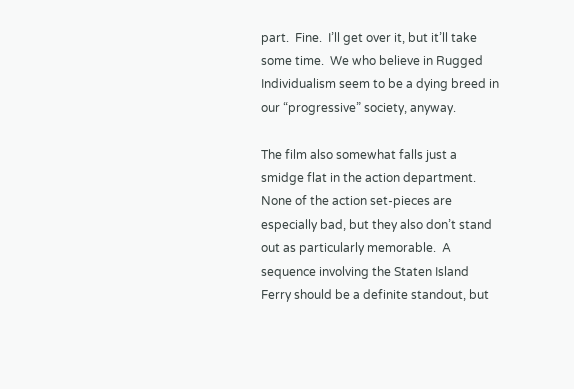part.  Fine.  I’ll get over it, but it’ll take some time.  We who believe in Rugged Individualism seem to be a dying breed in our “progressive” society, anyway.

The film also somewhat falls just a smidge flat in the action department.  None of the action set-pieces are especially bad, but they also don’t stand out as particularly memorable.  A sequence involving the Staten Island Ferry should be a definite standout, but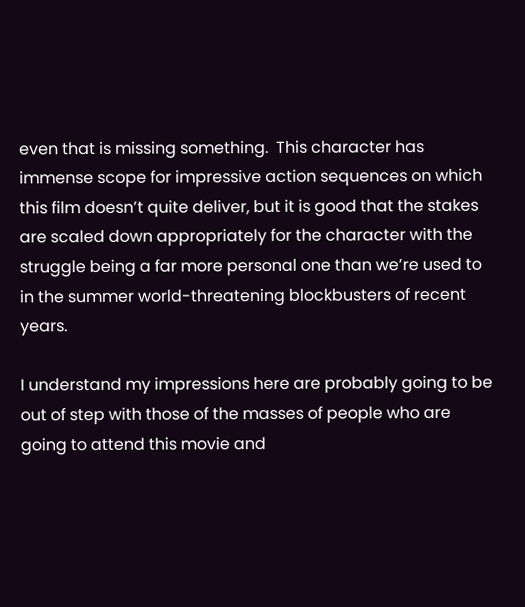even that is missing something.  This character has immense scope for impressive action sequences on which this film doesn’t quite deliver, but it is good that the stakes are scaled down appropriately for the character with the struggle being a far more personal one than we’re used to in the summer world-threatening blockbusters of recent years.

I understand my impressions here are probably going to be out of step with those of the masses of people who are going to attend this movie and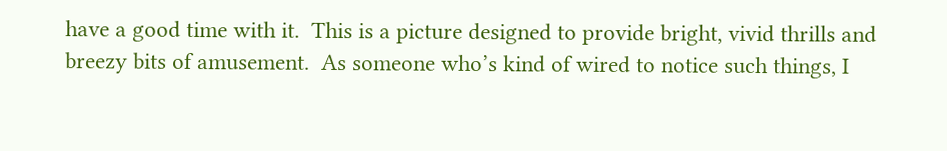have a good time with it.  This is a picture designed to provide bright, vivid thrills and breezy bits of amusement.  As someone who’s kind of wired to notice such things, I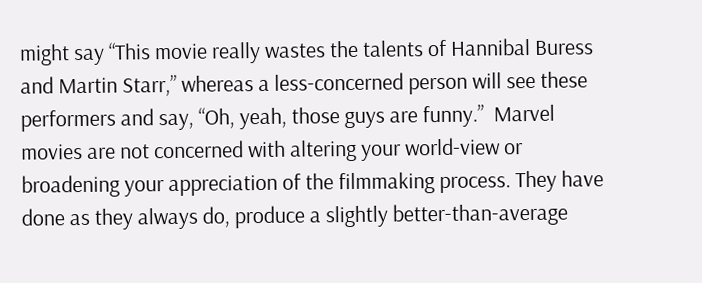might say “This movie really wastes the talents of Hannibal Buress and Martin Starr,” whereas a less-concerned person will see these performers and say, “Oh, yeah, those guys are funny.”  Marvel movies are not concerned with altering your world-view or broadening your appreciation of the filmmaking process. They have done as they always do, produce a slightly better-than-average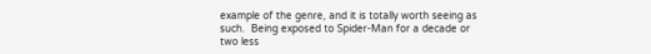example of the genre, and it is totally worth seeing as such.  Being exposed to Spider-Man for a decade or two less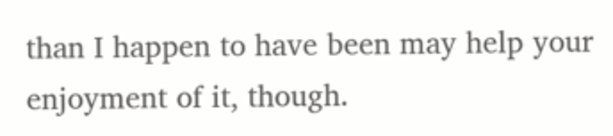than I happen to have been may help your enjoyment of it, though.